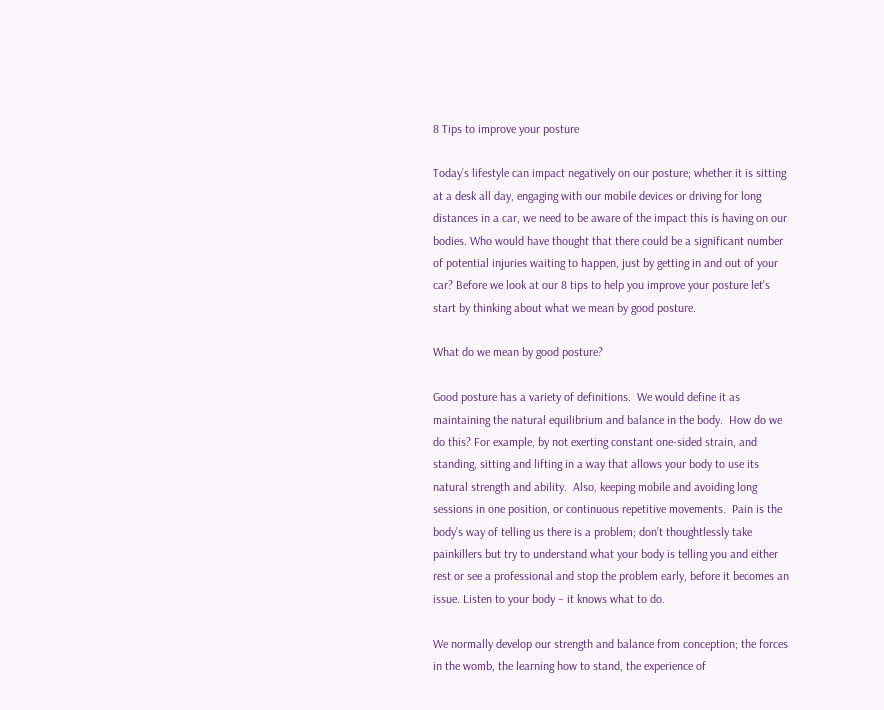8 Tips to improve your posture

Today’s lifestyle can impact negatively on our posture; whether it is sitting at a desk all day, engaging with our mobile devices or driving for long distances in a car, we need to be aware of the impact this is having on our bodies. Who would have thought that there could be a significant number of potential injuries waiting to happen, just by getting in and out of your car? Before we look at our 8 tips to help you improve your posture let’s start by thinking about what we mean by good posture.

What do we mean by good posture?

Good posture has a variety of definitions.  We would define it as maintaining the natural equilibrium and balance in the body.  How do we do this? For example, by not exerting constant one-sided strain, and standing, sitting and lifting in a way that allows your body to use its natural strength and ability.  Also, keeping mobile and avoiding long sessions in one position, or continuous repetitive movements.  Pain is the body’s way of telling us there is a problem; don’t thoughtlessly take painkillers but try to understand what your body is telling you and either rest or see a professional and stop the problem early, before it becomes an issue. Listen to your body – it knows what to do.

We normally develop our strength and balance from conception; the forces in the womb, the learning how to stand, the experience of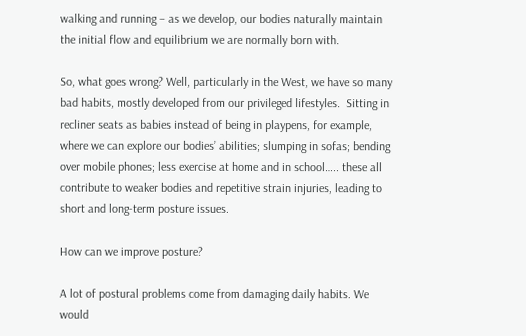walking and running – as we develop, our bodies naturally maintain the initial flow and equilibrium we are normally born with.

So, what goes wrong? Well, particularly in the West, we have so many bad habits, mostly developed from our privileged lifestyles.  Sitting in recliner seats as babies instead of being in playpens, for example, where we can explore our bodies’ abilities; slumping in sofas; bending over mobile phones; less exercise at home and in school….. these all contribute to weaker bodies and repetitive strain injuries, leading to short and long-term posture issues.

How can we improve posture?

A lot of postural problems come from damaging daily habits. We would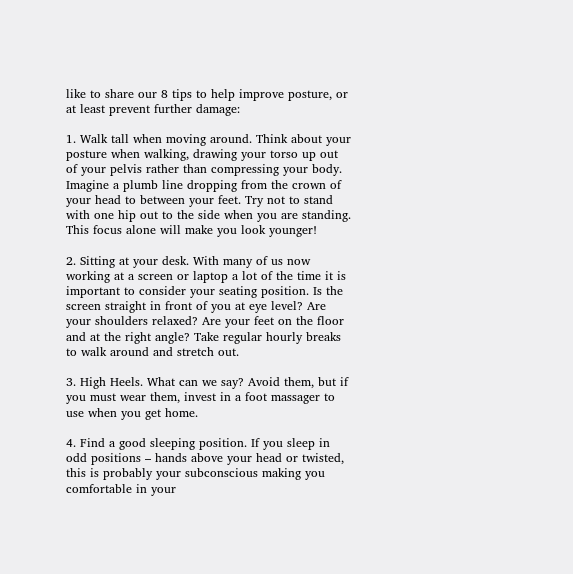like to share our 8 tips to help improve posture, or at least prevent further damage:

1. Walk tall when moving around. Think about your posture when walking, drawing your torso up out of your pelvis rather than compressing your body. Imagine a plumb line dropping from the crown of your head to between your feet. Try not to stand with one hip out to the side when you are standing. This focus alone will make you look younger!

2. Sitting at your desk. With many of us now working at a screen or laptop a lot of the time it is important to consider your seating position. Is the screen straight in front of you at eye level? Are your shoulders relaxed? Are your feet on the floor and at the right angle? Take regular hourly breaks to walk around and stretch out.

3. High Heels. What can we say? Avoid them, but if you must wear them, invest in a foot massager to use when you get home.

4. Find a good sleeping position. If you sleep in odd positions – hands above your head or twisted, this is probably your subconscious making you comfortable in your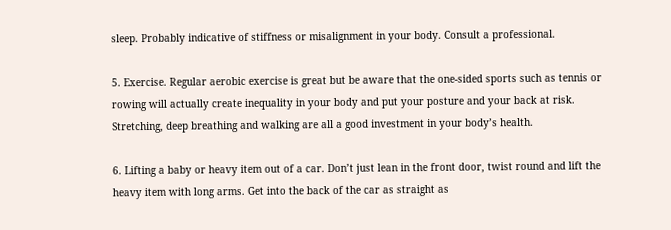sleep. Probably indicative of stiffness or misalignment in your body. Consult a professional.

5. Exercise. Regular aerobic exercise is great but be aware that the one-sided sports such as tennis or rowing will actually create inequality in your body and put your posture and your back at risk. Stretching, deep breathing and walking are all a good investment in your body’s health.

6. Lifting a baby or heavy item out of a car. Don’t just lean in the front door, twist round and lift the heavy item with long arms. Get into the back of the car as straight as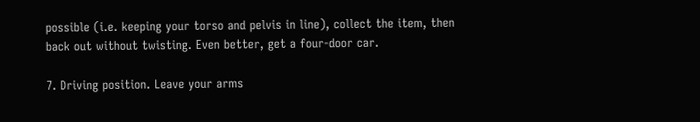possible (i.e. keeping your torso and pelvis in line), collect the item, then back out without twisting. Even better, get a four-door car.

7. Driving position. Leave your arms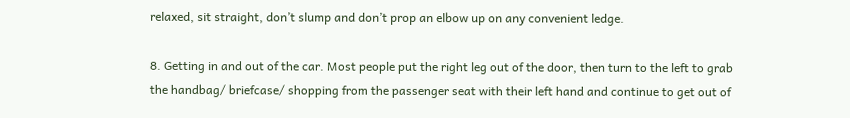relaxed, sit straight, don’t slump and don’t prop an elbow up on any convenient ledge.

8. Getting in and out of the car. Most people put the right leg out of the door, then turn to the left to grab the handbag/ briefcase/ shopping from the passenger seat with their left hand and continue to get out of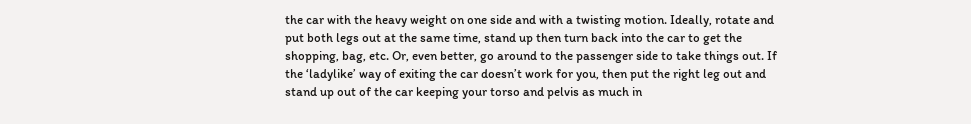the car with the heavy weight on one side and with a twisting motion. Ideally, rotate and put both legs out at the same time, stand up then turn back into the car to get the shopping, bag, etc. Or, even better, go around to the passenger side to take things out. If the ‘ladylike’ way of exiting the car doesn’t work for you, then put the right leg out and stand up out of the car keeping your torso and pelvis as much in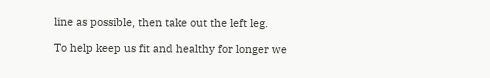line as possible, then take out the left leg.

To help keep us fit and healthy for longer we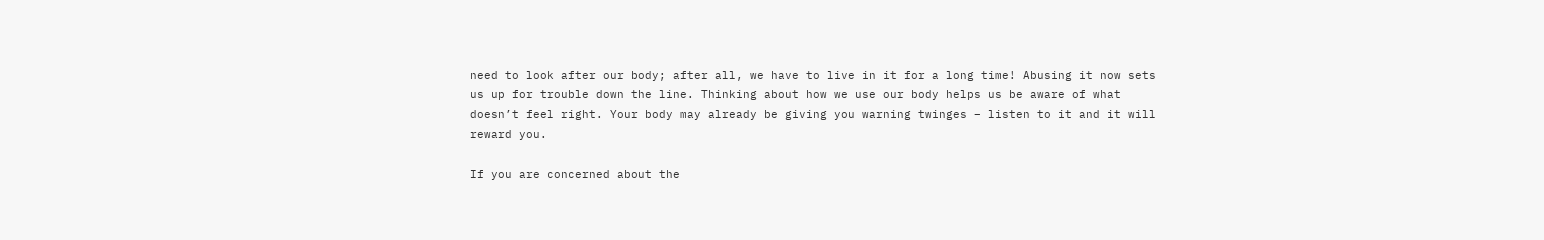need to look after our body; after all, we have to live in it for a long time! Abusing it now sets us up for trouble down the line. Thinking about how we use our body helps us be aware of what doesn’t feel right. Your body may already be giving you warning twinges – listen to it and it will reward you.

If you are concerned about the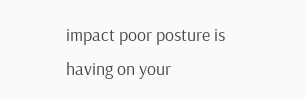impact poor posture is having on your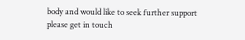body and would like to seek further support please get in touch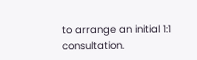to arrange an initial 1:1 consultation.